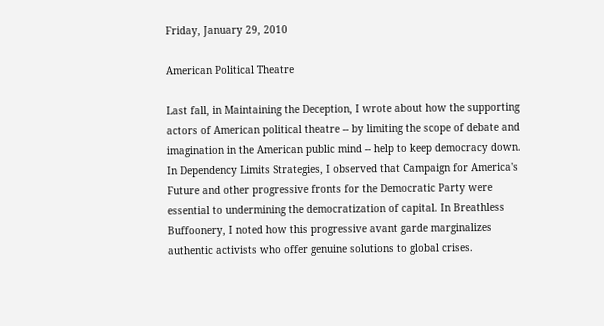Friday, January 29, 2010

American Political Theatre

Last fall, in Maintaining the Deception, I wrote about how the supporting actors of American political theatre -- by limiting the scope of debate and imagination in the American public mind -- help to keep democracy down. In Dependency Limits Strategies, I observed that Campaign for America's Future and other progressive fronts for the Democratic Party were essential to undermining the democratization of capital. In Breathless Buffoonery, I noted how this progressive avant garde marginalizes authentic activists who offer genuine solutions to global crises.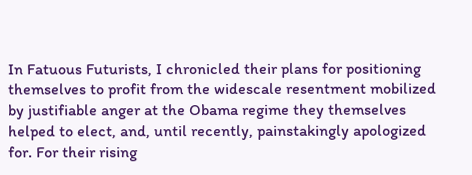In Fatuous Futurists, I chronicled their plans for positioning themselves to profit from the widescale resentment mobilized by justifiable anger at the Obama regime they themselves helped to elect, and, until recently, painstakingly apologized for. For their rising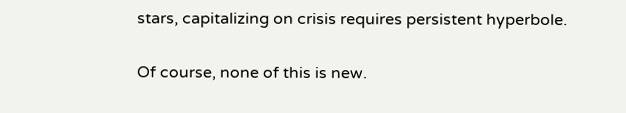stars, capitalizing on crisis requires persistent hyperbole.

Of course, none of this is new.